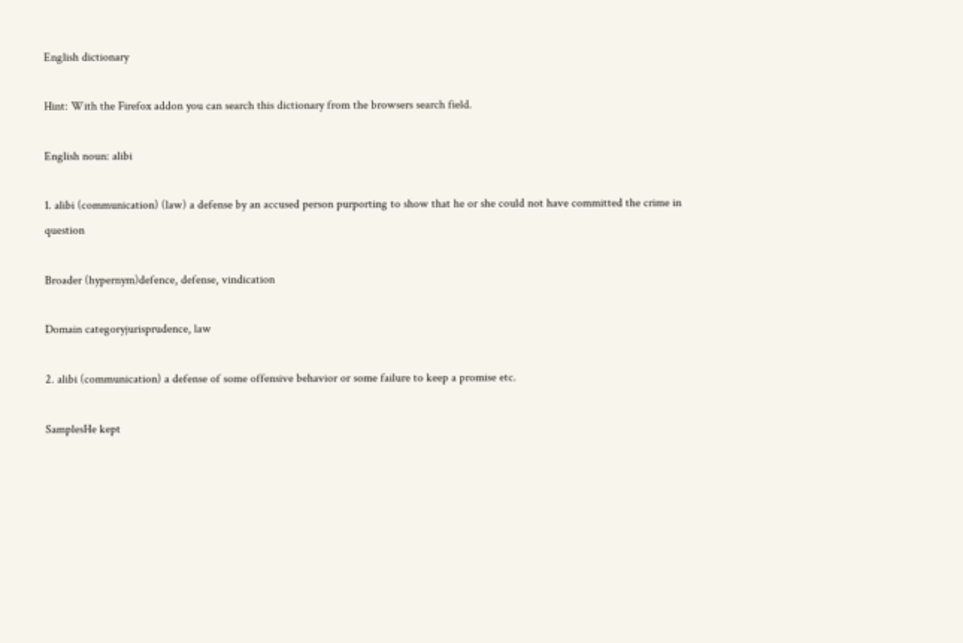English dictionary

Hint: With the Firefox addon you can search this dictionary from the browsers search field.

English noun: alibi

1. alibi (communication) (law) a defense by an accused person purporting to show that he or she could not have committed the crime in question

Broader (hypernym)defence, defense, vindication

Domain categoryjurisprudence, law

2. alibi (communication) a defense of some offensive behavior or some failure to keep a promise etc.

SamplesHe kept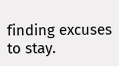finding excuses to stay.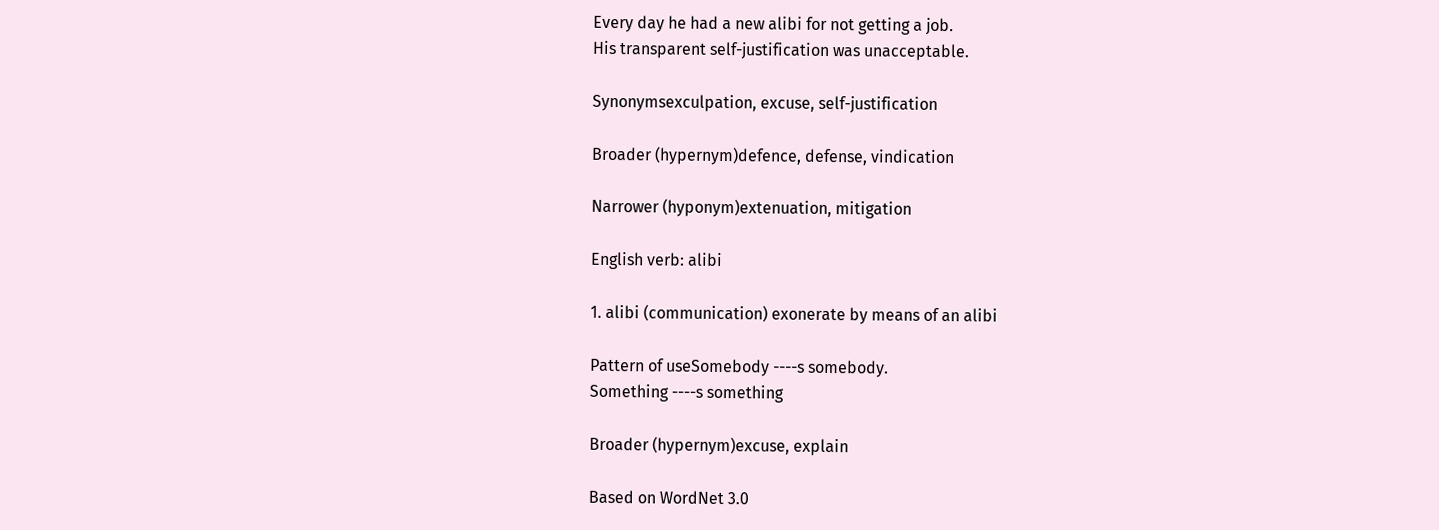Every day he had a new alibi for not getting a job.
His transparent self-justification was unacceptable.

Synonymsexculpation, excuse, self-justification

Broader (hypernym)defence, defense, vindication

Narrower (hyponym)extenuation, mitigation

English verb: alibi

1. alibi (communication) exonerate by means of an alibi

Pattern of useSomebody ----s somebody.
Something ----s something

Broader (hypernym)excuse, explain

Based on WordNet 3.0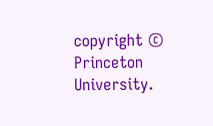copyright © Princeton University.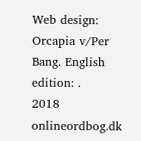Web design: Orcapia v/Per Bang. English edition: .
2018 onlineordbog.dk